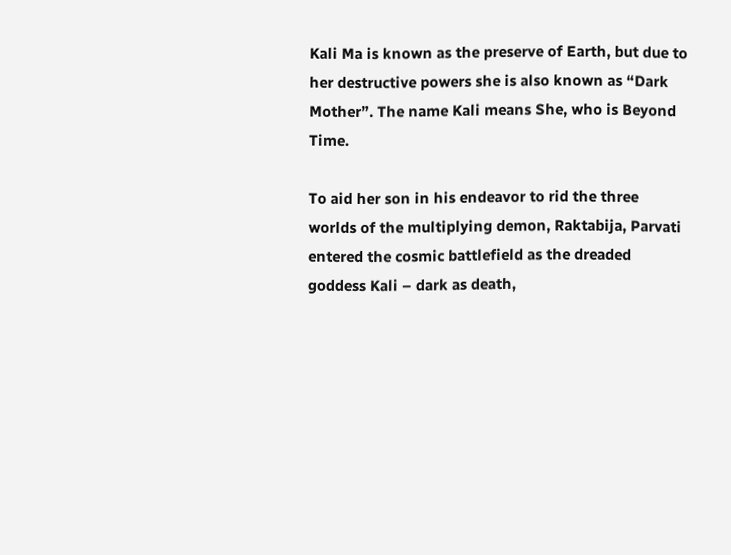Kali Ma is known as the preserve of Earth, but due to her destructive powers she is also known as “Dark Mother”. The name Kali means She, who is Beyond Time.

To aid her son in his endeavor to rid the three worlds of the multiplying demon, Raktabija, Parvati entered the cosmic battlefield as the dreaded goddess Kali – dark as death,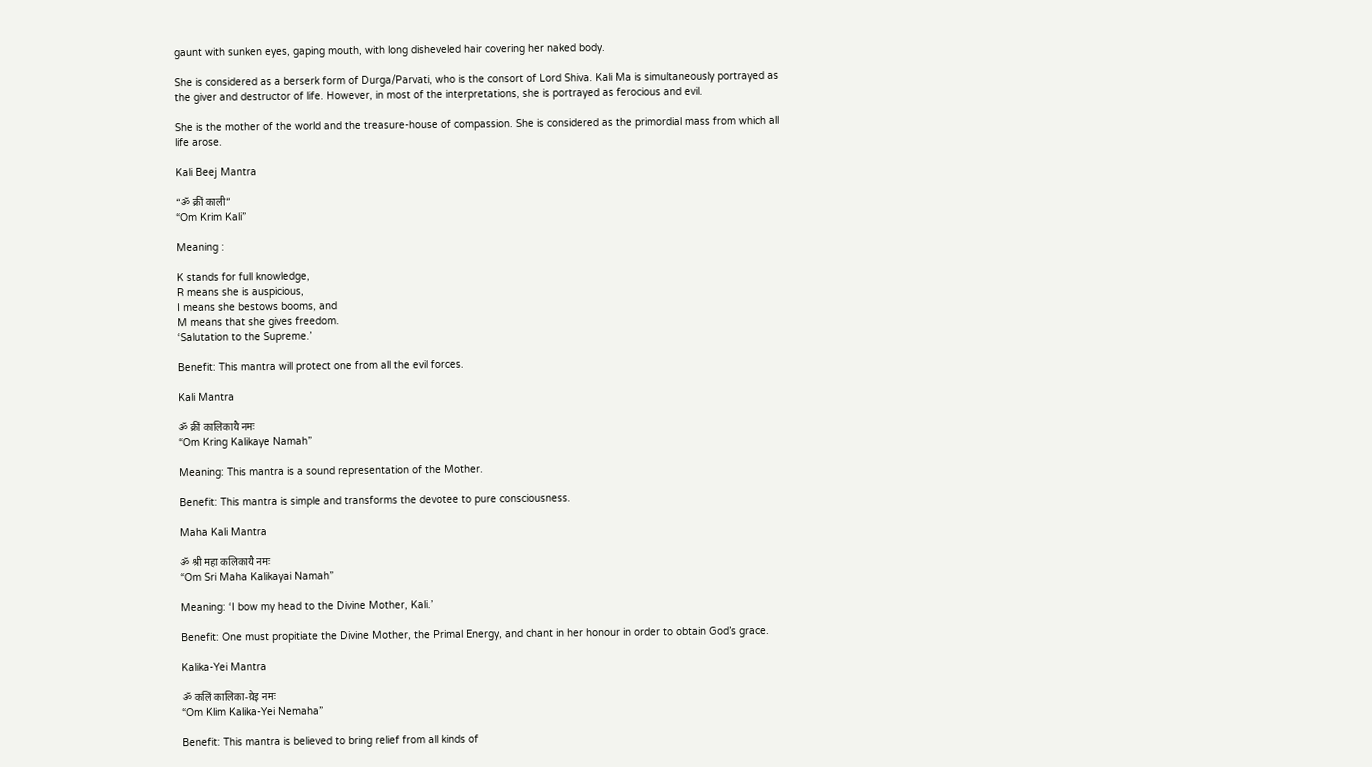gaunt with sunken eyes, gaping mouth, with long disheveled hair covering her naked body.

She is considered as a berserk form of Durga/Parvati, who is the consort of Lord Shiva. Kali Ma is simultaneously portrayed as the giver and destructor of life. However, in most of the interpretations, she is portrayed as ferocious and evil.

She is the mother of the world and the treasure-house of compassion. She is considered as the primordial mass from which all life arose.

Kali Beej Mantra

“ॐ क्रीं काली”
“Om Krim Kali”

Meaning :

K stands for full knowledge,
R means she is auspicious,
I means she bestows booms, and
M means that she gives freedom.
‘Salutation to the Supreme.’

Benefit: This mantra will protect one from all the evil forces.

Kali Mantra

ॐ क्रीं कालिकायै नमः
“Om Kring Kalikaye Namah”

Meaning: This mantra is a sound representation of the Mother.

Benefit: This mantra is simple and transforms the devotee to pure consciousness.

Maha Kali Mantra

ॐ श्री महा कलिकायै नमः
“Om Sri Maha Kalikayai Namah”

Meaning: ‘I bow my head to the Divine Mother, Kali.’

Benefit: One must propitiate the Divine Mother, the Primal Energy, and chant in her honour in order to obtain God’s grace.

Kalika-Yei Mantra

ॐ कलिं कालिका-य़ेइ नमः
“Om Klim Kalika-Yei Nemaha”

Benefit: This mantra is believed to bring relief from all kinds of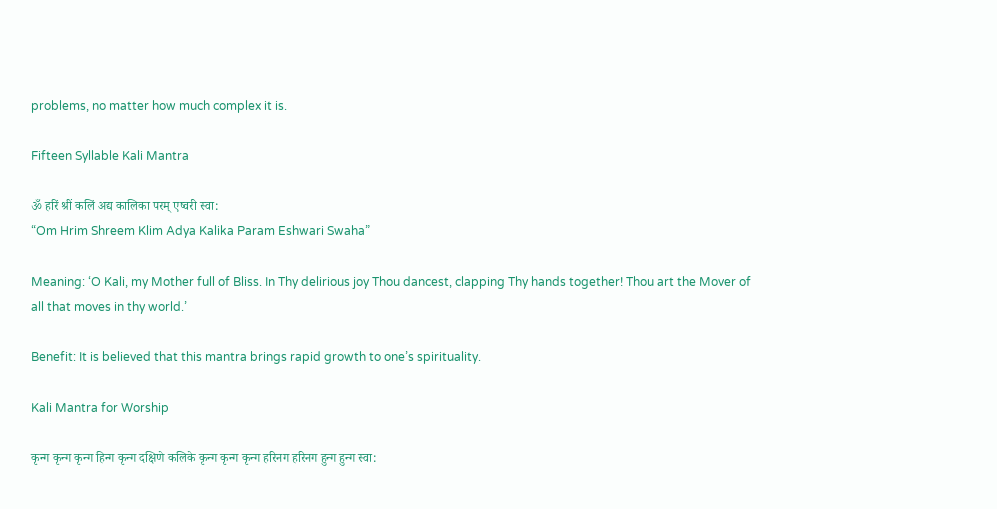problems, no matter how much complex it is.

Fifteen Syllable Kali Mantra

ॐ हरिं श्रीं कलिं अद्य कालिका परम् एष्वरी स्वा:
“Om Hrim Shreem Klim Adya Kalika Param Eshwari Swaha”

Meaning: ‘O Kali, my Mother full of Bliss. In Thy delirious joy Thou dancest, clapping Thy hands together! Thou art the Mover of all that moves in thy world.’

Benefit: It is believed that this mantra brings rapid growth to one’s spirituality.

Kali Mantra for Worship

कृन्ग कृन्ग कृन्ग हिन्ग कृन्ग दक्षिणे कलिके कृन्ग कृन्ग कृन्ग हरिनग हरिनग हुन्ग हुन्ग स्वा: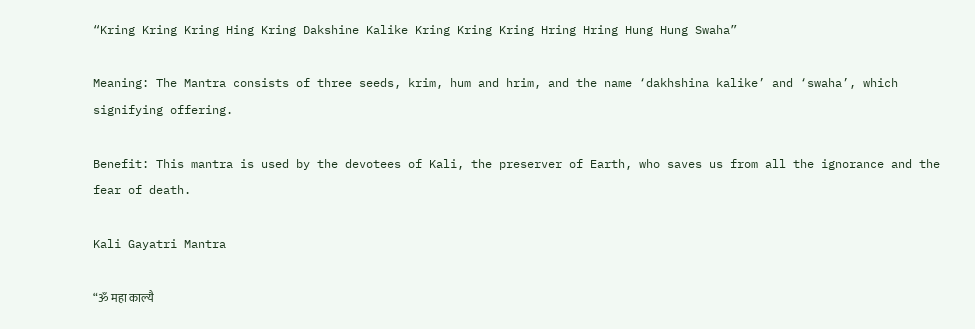“Kring Kring Kring Hing Kring Dakshine Kalike Kring Kring Kring Hring Hring Hung Hung Swaha”

Meaning: The Mantra consists of three seeds, krim, hum and hrim, and the name ‘dakhshina kalike’ and ‘swaha’, which signifying offering.

Benefit: This mantra is used by the devotees of Kali, the preserver of Earth, who saves us from all the ignorance and the fear of death.

Kali Gayatri Mantra

“ॐ महा काल्यै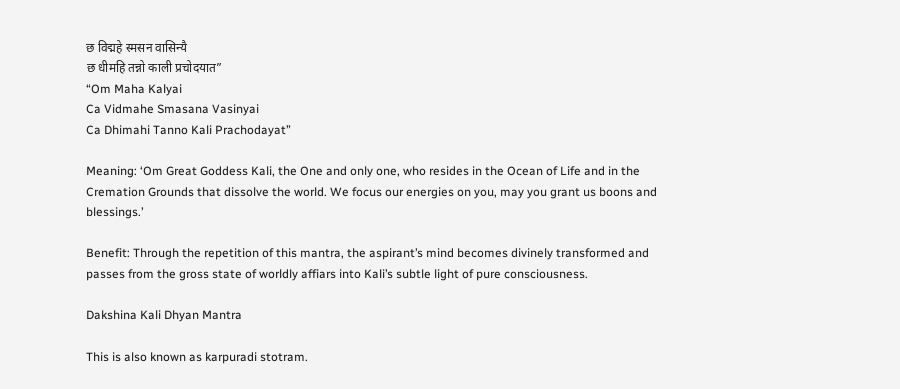छ विद्महे स्मसन वासिन्यै
छ धीमहि तन्नो काली प्रचोदयात”
“Om Maha Kalyai
Ca Vidmahe Smasana Vasinyai
Ca Dhimahi Tanno Kali Prachodayat”

Meaning: ‘Om Great Goddess Kali, the One and only one, who resides in the Ocean of Life and in the Cremation Grounds that dissolve the world. We focus our energies on you, may you grant us boons and blessings.’

Benefit: Through the repetition of this mantra, the aspirant’s mind becomes divinely transformed and passes from the gross state of worldly affiars into Kali’s subtle light of pure consciousness.

Dakshina Kali Dhyan Mantra

This is also known as karpuradi stotram.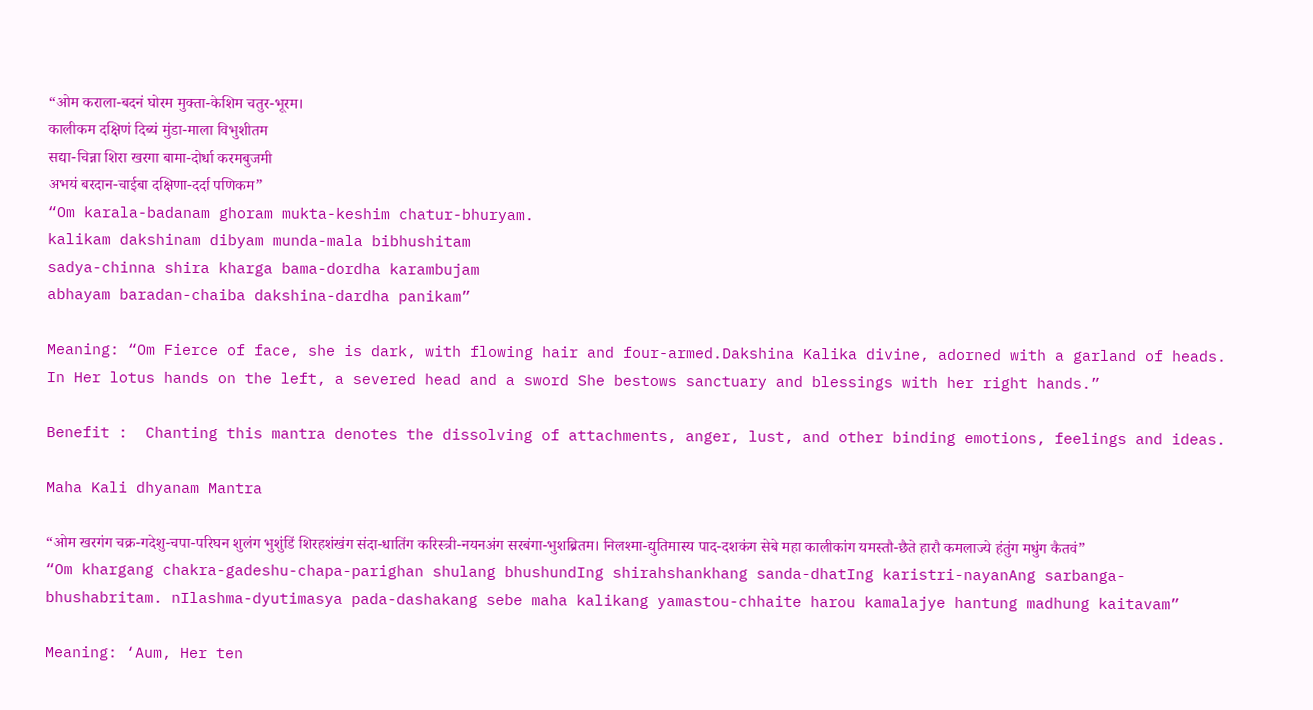“ओम कराला-बदनं घोरम मुक्ता-केशिम चतुर-भूरम।
कालीकम दक्षिणं दिब्यं मुंडा-माला विभुशीतम
सद्या-चिन्ना शिरा खरगा बामा-दोर्धा करमबुजमी
अभयं बरदान-चाईबा दक्षिणा-दर्दा पणिकम”
“Om karala-badanam ghoram mukta-keshim chatur-bhuryam.
kalikam dakshinam dibyam munda-mala bibhushitam
sadya-chinna shira kharga bama-dordha karambujam
abhayam baradan-chaiba dakshina-dardha panikam”

Meaning: “Om Fierce of face, she is dark, with flowing hair and four-armed.Dakshina Kalika divine, adorned with a garland of heads. In Her lotus hands on the left, a severed head and a sword She bestows sanctuary and blessings with her right hands.”

Benefit :  Chanting this mantra denotes the dissolving of attachments, anger, lust, and other binding emotions, feelings and ideas.

Maha Kali dhyanam Mantra

“ओम खरगंग चक्र-गदेशु-चपा-परिघन शुलंग भुशुंडिं शिरहशंखंग संदा-धातिंग करिस्त्री-नयनअंग सरबंगा-भुशब्रितम। निलश्मा-द्युतिमास्य पाद-दशकंग सेबे महा कालीकांग यमस्तौ-छैते हारौ कमलाज्ये हंतुंग मधुंग कैतवं”
“Om khargang chakra-gadeshu-chapa-parighan shulang bhushundIng shirahshankhang sanda-dhatIng karistri-nayanAng sarbanga-bhushabritam. nIlashma-dyutimasya pada-dashakang sebe maha kalikang yamastou-chhaite harou kamalajye hantung madhung kaitavam”

Meaning: ‘Aum, Her ten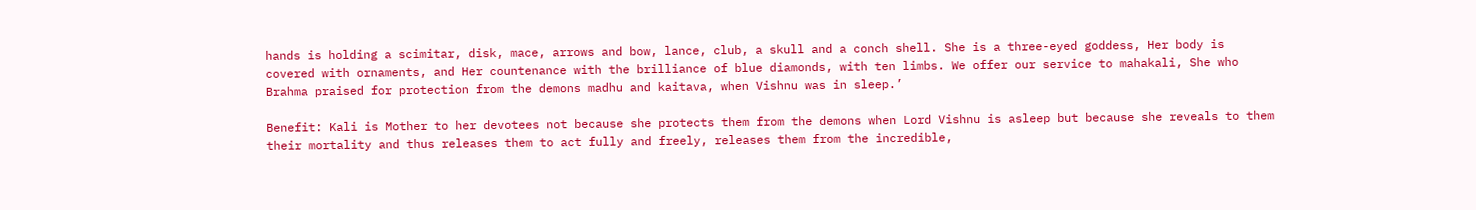hands is holding a scimitar, disk, mace, arrows and bow, lance, club, a skull and a conch shell. She is a three-eyed goddess, Her body is covered with ornaments, and Her countenance with the brilliance of blue diamonds, with ten limbs. We offer our service to mahakali, She who Brahma praised for protection from the demons madhu and kaitava, when Vishnu was in sleep.’

Benefit: Kali is Mother to her devotees not because she protects them from the demons when Lord Vishnu is asleep but because she reveals to them their mortality and thus releases them to act fully and freely, releases them from the incredible,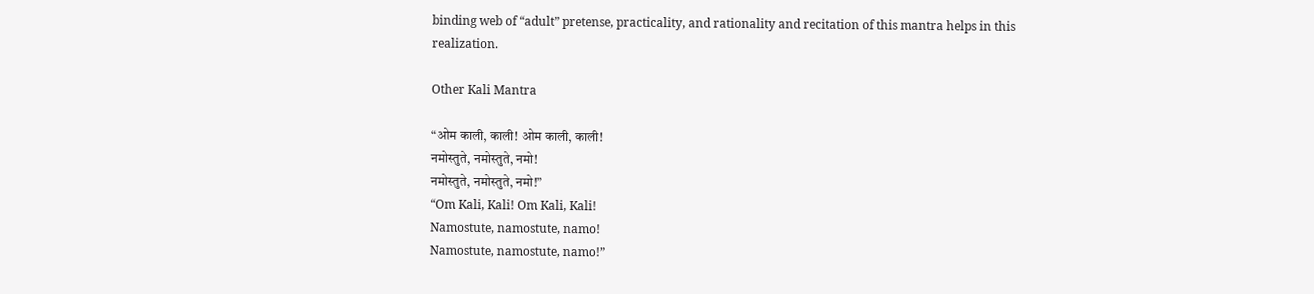binding web of “adult” pretense, practicality, and rationality and recitation of this mantra helps in this realization.

Other Kali Mantra

“ओम काली, काली! ओम काली, काली!
नमोस्तुते, नमोस्तुते, नमो!
नमोस्तुते, नमोस्तुते, नमो!”
“Om Kali, Kali! Om Kali, Kali!
Namostute, namostute, namo!
Namostute, namostute, namo!”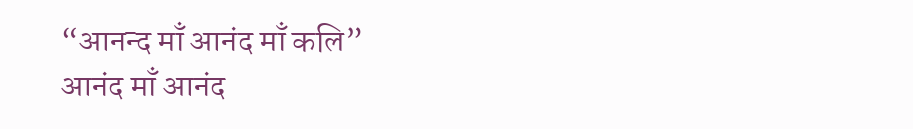“आनन्द माँ आनंद माँ कलि”
आनंद माँ आनंद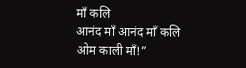माँ कलि
आनंद माँ आनंद माँ कलि
ओम काली माँ!”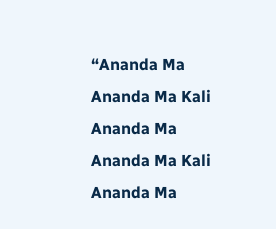“Ananda Ma Ananda Ma Kali
Ananda Ma Ananda Ma Kali
Ananda Ma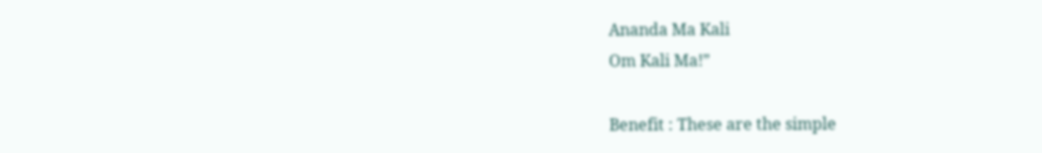Ananda Ma Kali
Om Kali Ma!”

Benefit : These are the simple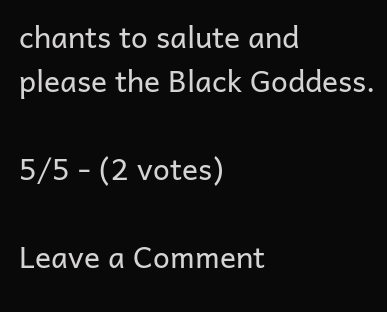chants to salute and please the Black Goddess.

5/5 - (2 votes)

Leave a Comment